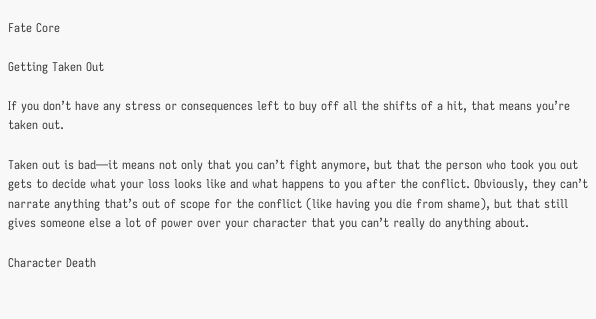Fate Core

Getting Taken Out

If you don’t have any stress or consequences left to buy off all the shifts of a hit, that means you’re taken out.

Taken out is bad—it means not only that you can’t fight anymore, but that the person who took you out gets to decide what your loss looks like and what happens to you after the conflict. Obviously, they can’t narrate anything that’s out of scope for the conflict (like having you die from shame), but that still gives someone else a lot of power over your character that you can’t really do anything about.

Character Death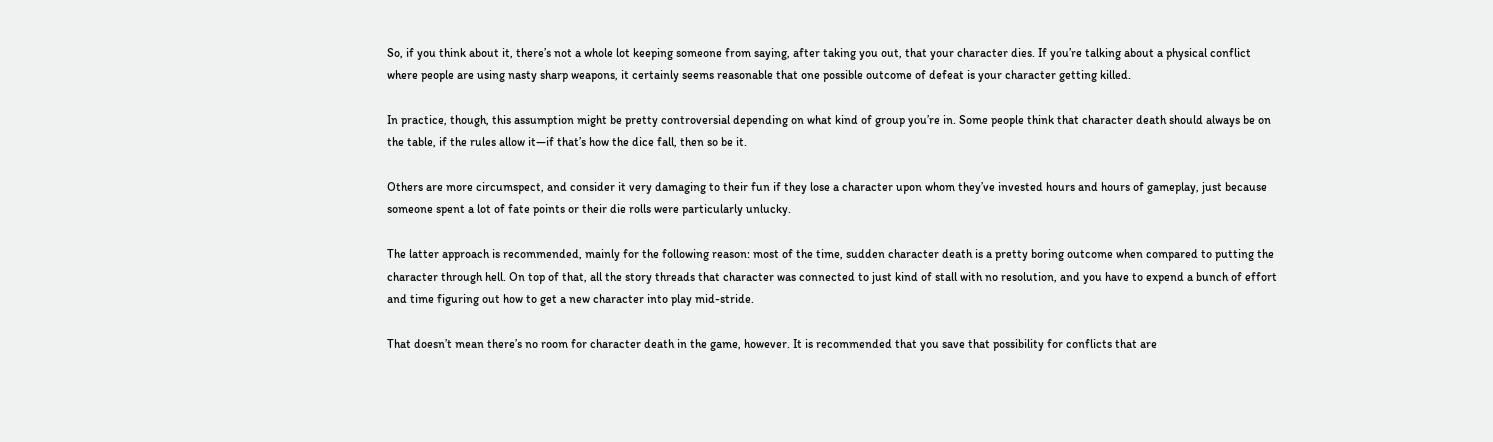So, if you think about it, there’s not a whole lot keeping someone from saying, after taking you out, that your character dies. If you’re talking about a physical conflict where people are using nasty sharp weapons, it certainly seems reasonable that one possible outcome of defeat is your character getting killed.

In practice, though, this assumption might be pretty controversial depending on what kind of group you’re in. Some people think that character death should always be on the table, if the rules allow it—if that’s how the dice fall, then so be it.

Others are more circumspect, and consider it very damaging to their fun if they lose a character upon whom they’ve invested hours and hours of gameplay, just because someone spent a lot of fate points or their die rolls were particularly unlucky.

The latter approach is recommended, mainly for the following reason: most of the time, sudden character death is a pretty boring outcome when compared to putting the character through hell. On top of that, all the story threads that character was connected to just kind of stall with no resolution, and you have to expend a bunch of effort and time figuring out how to get a new character into play mid-stride.

That doesn’t mean there’s no room for character death in the game, however. It is recommended that you save that possibility for conflicts that are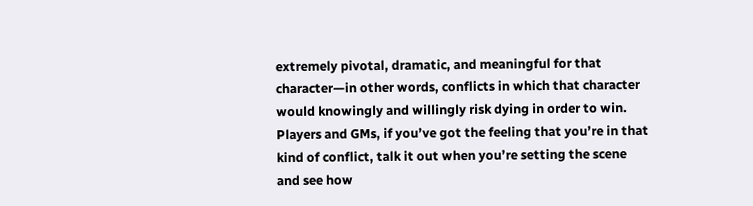extremely pivotal, dramatic, and meaningful for that character—in other words, conflicts in which that character would knowingly and willingly risk dying in order to win. Players and GMs, if you’ve got the feeling that you’re in that kind of conflict, talk it out when you’re setting the scene and see how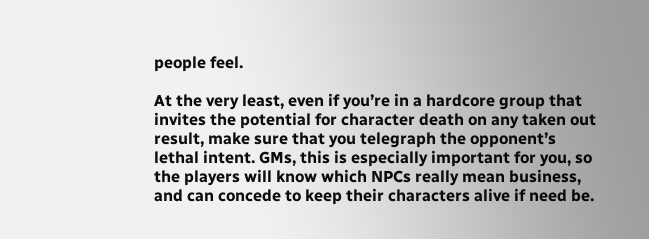people feel.

At the very least, even if you’re in a hardcore group that invites the potential for character death on any taken out result, make sure that you telegraph the opponent’s lethal intent. GMs, this is especially important for you, so the players will know which NPCs really mean business, and can concede to keep their characters alive if need be.